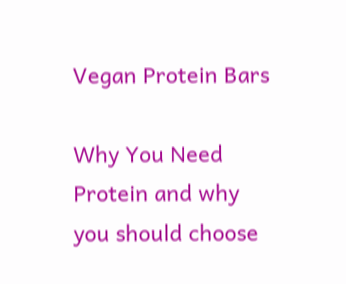Vegan Protein Bars

Why You Need Protein and why you should choose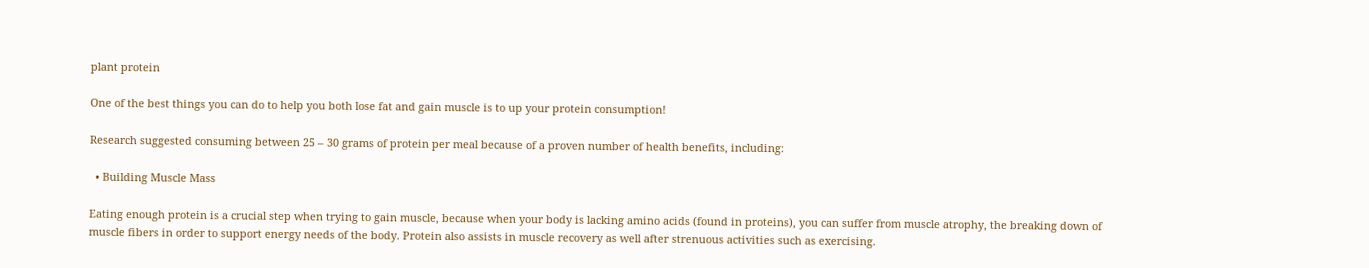plant protein

One of the best things you can do to help you both lose fat and gain muscle is to up your protein consumption!

Research suggested consuming between 25 – 30 grams of protein per meal because of a proven number of health benefits, including:

  • Building Muscle Mass

Eating enough protein is a crucial step when trying to gain muscle, because when your body is lacking amino acids (found in proteins), you can suffer from muscle atrophy, the breaking down of muscle fibers in order to support energy needs of the body. Protein also assists in muscle recovery as well after strenuous activities such as exercising.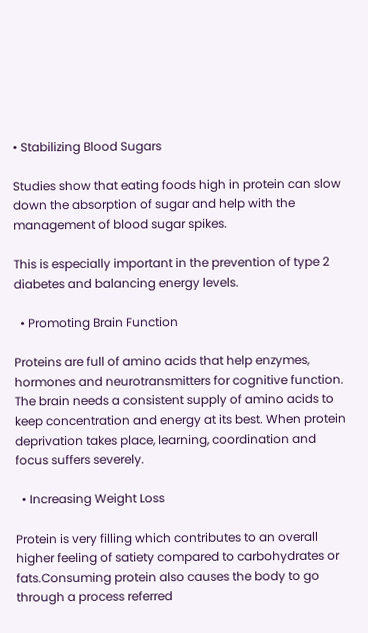• Stabilizing Blood Sugars

Studies show that eating foods high in protein can slow down the absorption of sugar and help with the management of blood sugar spikes.

This is especially important in the prevention of type 2 diabetes and balancing energy levels.

  • Promoting Brain Function

Proteins are full of amino acids that help enzymes, hormones and neurotransmitters for cognitive function. The brain needs a consistent supply of amino acids to keep concentration and energy at its best. When protein deprivation takes place, learning, coordination and focus suffers severely.

  • Increasing Weight Loss

Protein is very filling which contributes to an overall higher feeling of satiety compared to carbohydrates or fats.Consuming protein also causes the body to go through a process referred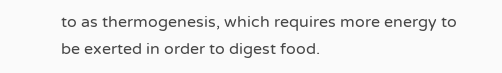to as thermogenesis, which requires more energy to be exerted in order to digest food.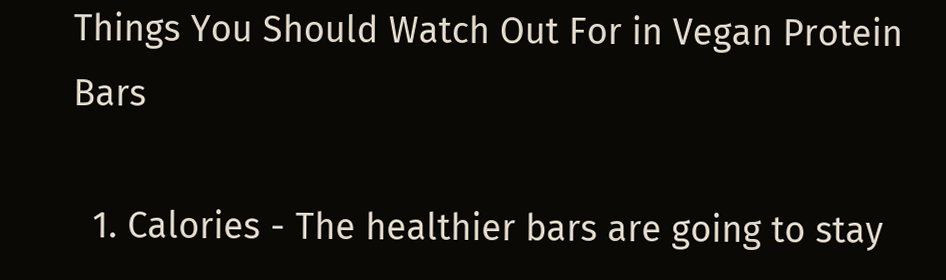Things You Should Watch Out For in Vegan Protein Bars

  1. Calories - The healthier bars are going to stay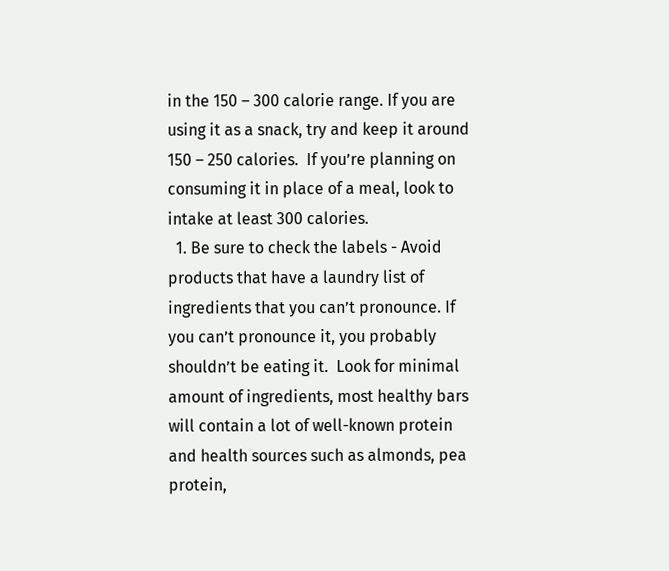in the 150 – 300 calorie range. If you are using it as a snack, try and keep it around 150 – 250 calories.  If you’re planning on consuming it in place of a meal, look to intake at least 300 calories.
  1. Be sure to check the labels - Avoid products that have a laundry list of ingredients that you can’t pronounce. If you can’t pronounce it, you probably shouldn’t be eating it.  Look for minimal amount of ingredients, most healthy bars will contain a lot of well-known protein and health sources such as almonds, pea protein,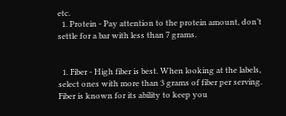etc.
  1. Protein - Pay attention to the protein amount, don’t settle for a bar with less than 7 grams.


  1. Fiber - High fiber is best. When looking at the labels, select ones with more than 3 grams of fiber per serving. Fiber is known for its ability to keep you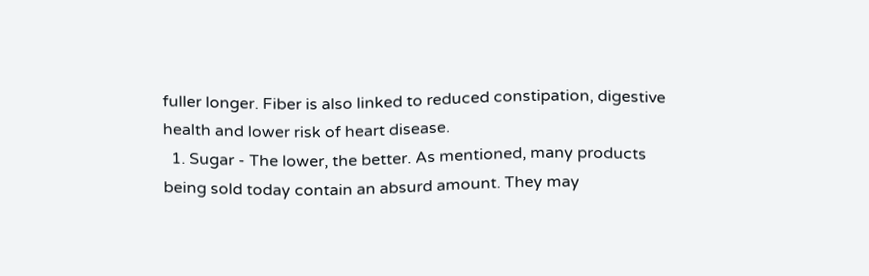fuller longer. Fiber is also linked to reduced constipation, digestive health and lower risk of heart disease.
  1. Sugar - The lower, the better. As mentioned, many products being sold today contain an absurd amount. They may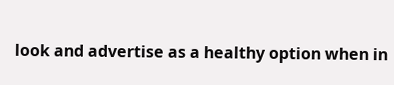look and advertise as a healthy option when in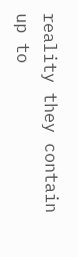reality they contain up to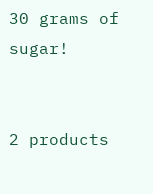30 grams of sugar!


2 products